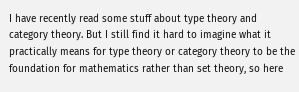I have recently read some stuff about type theory and category theory. But I still find it hard to imagine what it practically means for type theory or category theory to be the foundation for mathematics rather than set theory, so here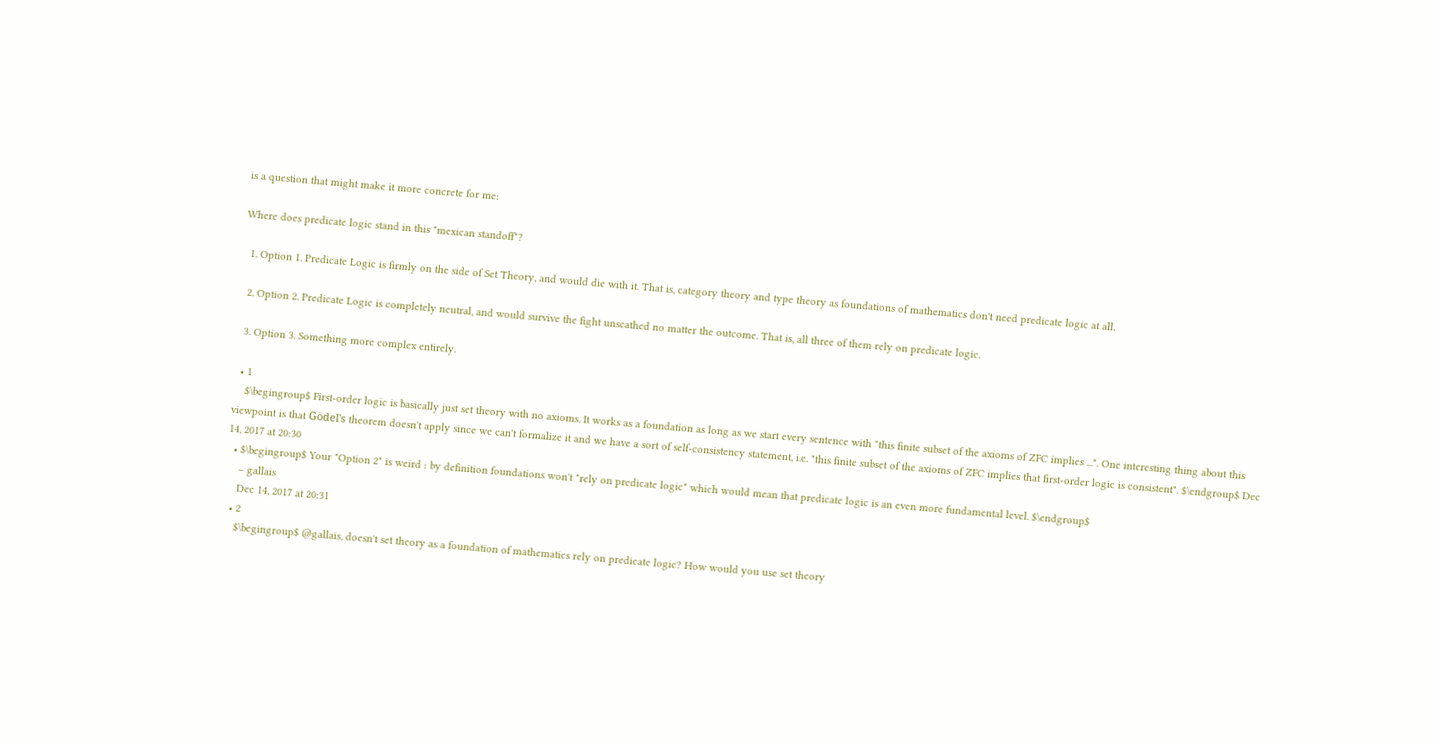is a question that might make it more concrete for me:

Where does predicate logic stand in this "mexican standoff"?

  1. Option 1. Predicate Logic is firmly on the side of Set Theory, and would die with it. That is, category theory and type theory as foundations of mathematics don't need predicate logic at all.

  2. Option 2. Predicate Logic is completely neutral, and would survive the fight unscathed no matter the outcome. That is, all three of them rely on predicate logic.

  3. Option 3. Something more complex entirely.

  • 1
    $\begingroup$ First-order logic is basically just set theory with no axioms. It works as a foundation as long as we start every sentence with "this finite subset of the axioms of ZFC implies ...". One interesting thing about this viewpoint is that Gödel's theorem doesn't apply since we can't formalize it and we have a sort of self-consistency statement, i.e. "this finite subset of the axioms of ZFC implies that first-order logic is consistent". $\endgroup$ Dec 14, 2017 at 20:30
  • $\begingroup$ Your "Option 2" is weird : by definition foundations won't "rely on predicate logic" which would mean that predicate logic is an even more fundamental level. $\endgroup$
    – gallais
    Dec 14, 2017 at 20:31
  • 2
    $\begingroup$ @gallais, doesn't set theory as a foundation of mathematics rely on predicate logic? How would you use set theory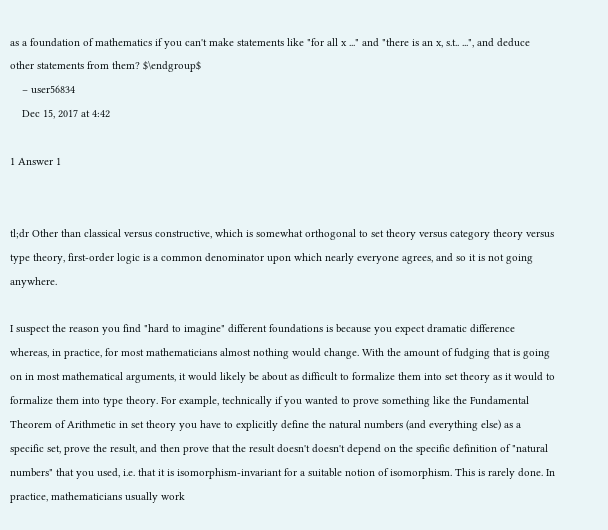as a foundation of mathematics if you can't make statements like "for all x ..." and "there is an x, s.t.. ...", and deduce other statements from them? $\endgroup$
    – user56834
    Dec 15, 2017 at 4:42

1 Answer 1


tl;dr Other than classical versus constructive, which is somewhat orthogonal to set theory versus category theory versus type theory, first-order logic is a common denominator upon which nearly everyone agrees, and so it is not going anywhere.

I suspect the reason you find "hard to imagine" different foundations is because you expect dramatic difference whereas, in practice, for most mathematicians almost nothing would change. With the amount of fudging that is going on in most mathematical arguments, it would likely be about as difficult to formalize them into set theory as it would to formalize them into type theory. For example, technically if you wanted to prove something like the Fundamental Theorem of Arithmetic in set theory you have to explicitly define the natural numbers (and everything else) as a specific set, prove the result, and then prove that the result doesn't doesn't depend on the specific definition of "natural numbers" that you used, i.e. that it is isomorphism-invariant for a suitable notion of isomorphism. This is rarely done. In practice, mathematicians usually work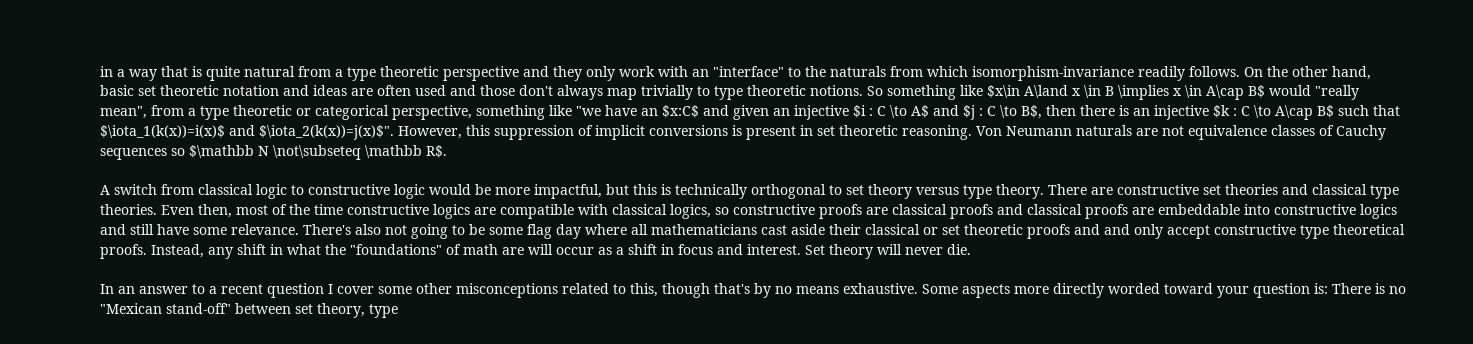in a way that is quite natural from a type theoretic perspective and they only work with an "interface" to the naturals from which isomorphism-invariance readily follows. On the other hand, basic set theoretic notation and ideas are often used and those don't always map trivially to type theoretic notions. So something like $x\in A\land x \in B \implies x \in A\cap B$ would "really mean", from a type theoretic or categorical perspective, something like "we have an $x:C$ and given an injective $i : C \to A$ and $j : C \to B$, then there is an injective $k : C \to A\cap B$ such that $\iota_1(k(x))=i(x)$ and $\iota_2(k(x))=j(x)$". However, this suppression of implicit conversions is present in set theoretic reasoning. Von Neumann naturals are not equivalence classes of Cauchy sequences so $\mathbb N \not\subseteq \mathbb R$.

A switch from classical logic to constructive logic would be more impactful, but this is technically orthogonal to set theory versus type theory. There are constructive set theories and classical type theories. Even then, most of the time constructive logics are compatible with classical logics, so constructive proofs are classical proofs and classical proofs are embeddable into constructive logics and still have some relevance. There's also not going to be some flag day where all mathematicians cast aside their classical or set theoretic proofs and and only accept constructive type theoretical proofs. Instead, any shift in what the "foundations" of math are will occur as a shift in focus and interest. Set theory will never die.

In an answer to a recent question I cover some other misconceptions related to this, though that's by no means exhaustive. Some aspects more directly worded toward your question is: There is no "Mexican stand-off" between set theory, type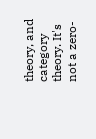theory, and category theory. It's not a zero-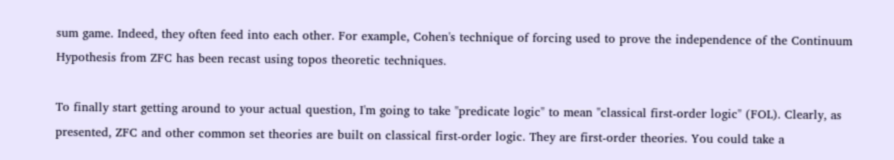sum game. Indeed, they often feed into each other. For example, Cohen's technique of forcing used to prove the independence of the Continuum Hypothesis from ZFC has been recast using topos theoretic techniques.

To finally start getting around to your actual question, I'm going to take "predicate logic" to mean "classical first-order logic" (FOL). Clearly, as presented, ZFC and other common set theories are built on classical first-order logic. They are first-order theories. You could take a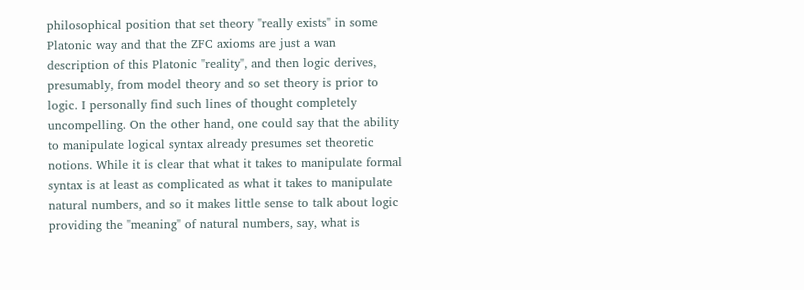philosophical position that set theory "really exists" in some Platonic way and that the ZFC axioms are just a wan description of this Platonic "reality", and then logic derives, presumably, from model theory and so set theory is prior to logic. I personally find such lines of thought completely uncompelling. On the other hand, one could say that the ability to manipulate logical syntax already presumes set theoretic notions. While it is clear that what it takes to manipulate formal syntax is at least as complicated as what it takes to manipulate natural numbers, and so it makes little sense to talk about logic providing the "meaning" of natural numbers, say, what is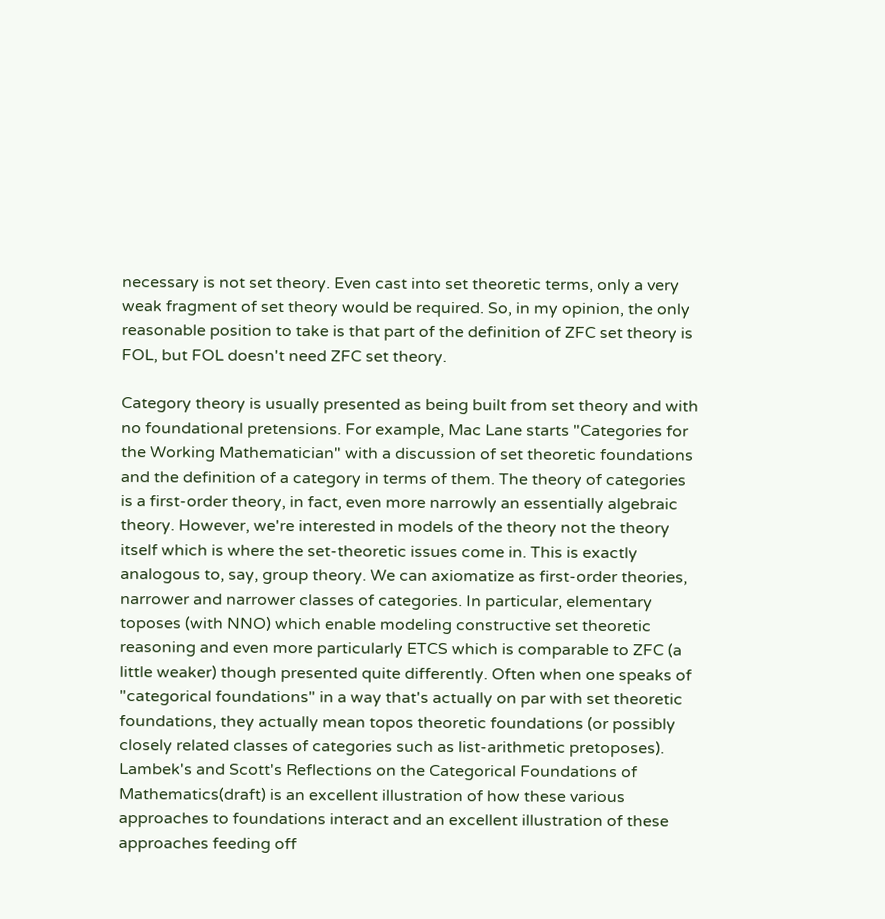necessary is not set theory. Even cast into set theoretic terms, only a very weak fragment of set theory would be required. So, in my opinion, the only reasonable position to take is that part of the definition of ZFC set theory is FOL, but FOL doesn't need ZFC set theory.

Category theory is usually presented as being built from set theory and with no foundational pretensions. For example, Mac Lane starts "Categories for the Working Mathematician" with a discussion of set theoretic foundations and the definition of a category in terms of them. The theory of categories is a first-order theory, in fact, even more narrowly an essentially algebraic theory. However, we're interested in models of the theory not the theory itself which is where the set-theoretic issues come in. This is exactly analogous to, say, group theory. We can axiomatize as first-order theories, narrower and narrower classes of categories. In particular, elementary toposes (with NNO) which enable modeling constructive set theoretic reasoning and even more particularly ETCS which is comparable to ZFC (a little weaker) though presented quite differently. Often when one speaks of "categorical foundations" in a way that's actually on par with set theoretic foundations, they actually mean topos theoretic foundations (or possibly closely related classes of categories such as list-arithmetic pretoposes). Lambek's and Scott's Reflections on the Categorical Foundations of Mathematics(draft) is an excellent illustration of how these various approaches to foundations interact and an excellent illustration of these approaches feeding off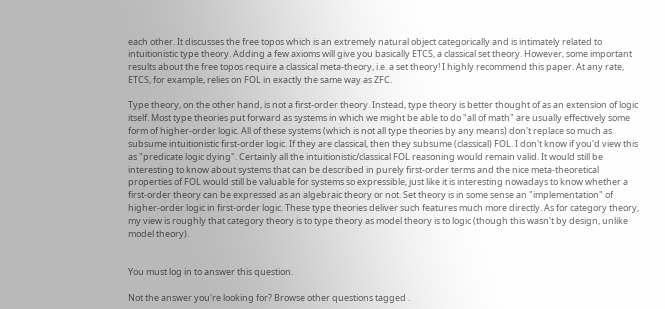each other. It discusses the free topos which is an extremely natural object categorically and is intimately related to intuitionistic type theory. Adding a few axioms will give you basically ETCS, a classical set theory. However, some important results about the free topos require a classical meta-theory, i.e. a set theory! I highly recommend this paper. At any rate, ETCS, for example, relies on FOL in exactly the same way as ZFC.

Type theory, on the other hand, is not a first-order theory. Instead, type theory is better thought of as an extension of logic itself. Most type theories put forward as systems in which we might be able to do "all of math" are usually effectively some form of higher-order logic. All of these systems (which is not all type theories by any means) don't replace so much as subsume intuitionistic first-order logic. If they are classical, then they subsume (classical) FOL. I don't know if you'd view this as "predicate logic dying". Certainly all the intuitionistic/classical FOL reasoning would remain valid. It would still be interesting to know about systems that can be described in purely first-order terms and the nice meta-theoretical properties of FOL would still be valuable for systems so expressible, just like it is interesting nowadays to know whether a first-order theory can be expressed as an algebraic theory or not. Set theory is in some sense an "implementation" of higher-order logic in first-order logic. These type theories deliver such features much more directly. As for category theory, my view is roughly that category theory is to type theory as model theory is to logic (though this wasn't by design, unlike model theory).


You must log in to answer this question.

Not the answer you're looking for? Browse other questions tagged .